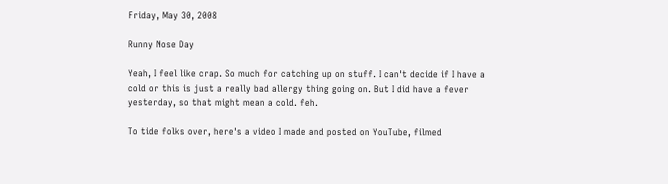Friday, May 30, 2008

Runny Nose Day

Yeah, I feel like crap. So much for catching up on stuff. I can't decide if I have a cold or this is just a really bad allergy thing going on. But I did have a fever yesterday, so that might mean a cold. feh.

To tide folks over, here's a video I made and posted on YouTube, filmed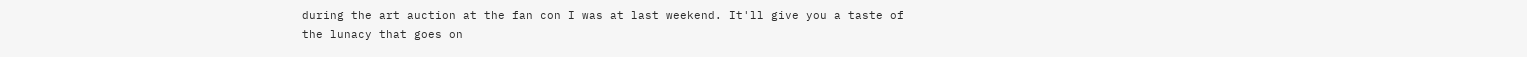during the art auction at the fan con I was at last weekend. It'll give you a taste of the lunacy that goes on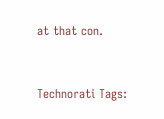at that con.


Technorati Tags: